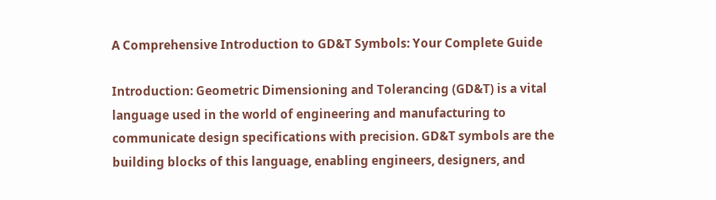A Comprehensive Introduction to GD&T Symbols: Your Complete Guide

Introduction: Geometric Dimensioning and Tolerancing (GD&T) is a vital language used in the world of engineering and manufacturing to communicate design specifications with precision. GD&T symbols are the building blocks of this language, enabling engineers, designers, and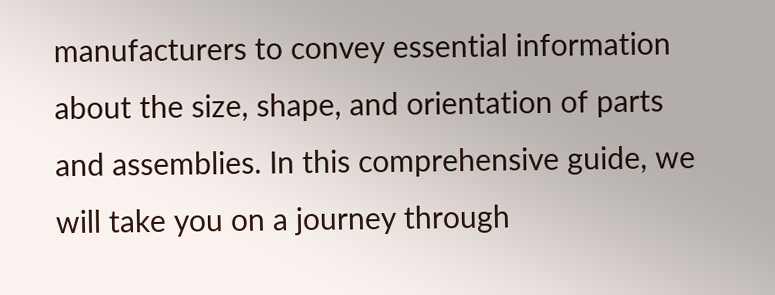manufacturers to convey essential information about the size, shape, and orientation of parts and assemblies. In this comprehensive guide, we will take you on a journey through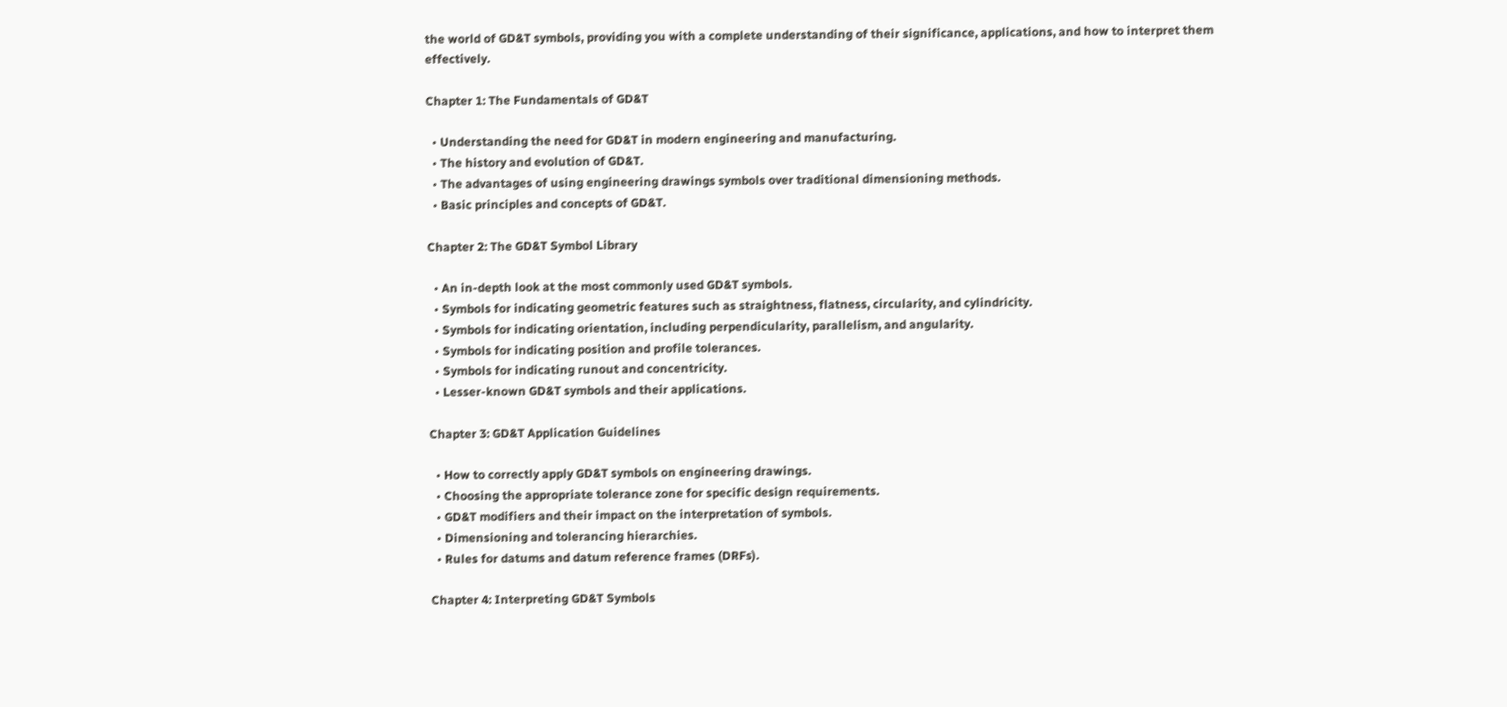the world of GD&T symbols, providing you with a complete understanding of their significance, applications, and how to interpret them effectively.

Chapter 1: The Fundamentals of GD&T

  • Understanding the need for GD&T in modern engineering and manufacturing.
  • The history and evolution of GD&T.
  • The advantages of using engineering drawings symbols over traditional dimensioning methods.
  • Basic principles and concepts of GD&T.

Chapter 2: The GD&T Symbol Library

  • An in-depth look at the most commonly used GD&T symbols.
  • Symbols for indicating geometric features such as straightness, flatness, circularity, and cylindricity.
  • Symbols for indicating orientation, including perpendicularity, parallelism, and angularity.
  • Symbols for indicating position and profile tolerances.
  • Symbols for indicating runout and concentricity.
  • Lesser-known GD&T symbols and their applications.

Chapter 3: GD&T Application Guidelines

  • How to correctly apply GD&T symbols on engineering drawings.
  • Choosing the appropriate tolerance zone for specific design requirements.
  • GD&T modifiers and their impact on the interpretation of symbols.
  • Dimensioning and tolerancing hierarchies.
  • Rules for datums and datum reference frames (DRFs).

Chapter 4: Interpreting GD&T Symbols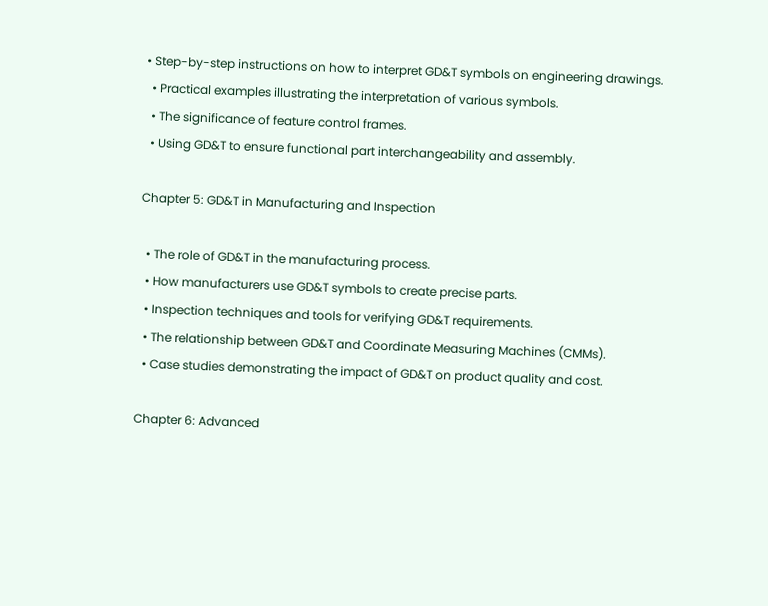• Step-by-step instructions on how to interpret GD&T symbols on engineering drawings.
  • Practical examples illustrating the interpretation of various symbols.
  • The significance of feature control frames.
  • Using GD&T to ensure functional part interchangeability and assembly.

Chapter 5: GD&T in Manufacturing and Inspection

  • The role of GD&T in the manufacturing process.
  • How manufacturers use GD&T symbols to create precise parts.
  • Inspection techniques and tools for verifying GD&T requirements.
  • The relationship between GD&T and Coordinate Measuring Machines (CMMs).
  • Case studies demonstrating the impact of GD&T on product quality and cost.

Chapter 6: Advanced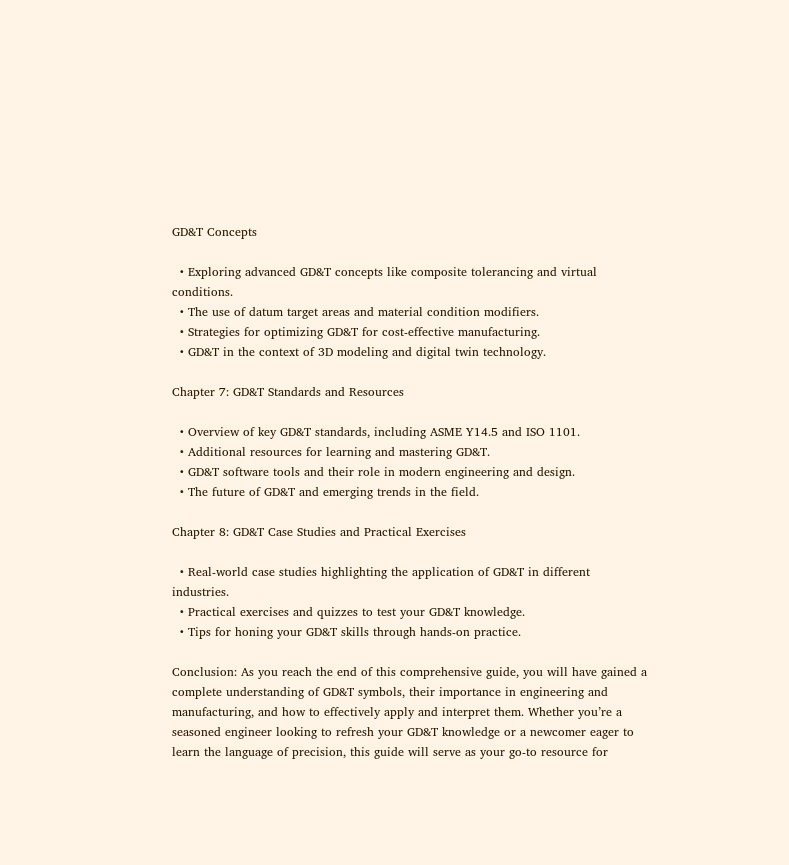GD&T Concepts

  • Exploring advanced GD&T concepts like composite tolerancing and virtual conditions.
  • The use of datum target areas and material condition modifiers.
  • Strategies for optimizing GD&T for cost-effective manufacturing.
  • GD&T in the context of 3D modeling and digital twin technology.

Chapter 7: GD&T Standards and Resources

  • Overview of key GD&T standards, including ASME Y14.5 and ISO 1101.
  • Additional resources for learning and mastering GD&T.
  • GD&T software tools and their role in modern engineering and design.
  • The future of GD&T and emerging trends in the field.

Chapter 8: GD&T Case Studies and Practical Exercises

  • Real-world case studies highlighting the application of GD&T in different industries.
  • Practical exercises and quizzes to test your GD&T knowledge.
  • Tips for honing your GD&T skills through hands-on practice.

Conclusion: As you reach the end of this comprehensive guide, you will have gained a complete understanding of GD&T symbols, their importance in engineering and manufacturing, and how to effectively apply and interpret them. Whether you’re a seasoned engineer looking to refresh your GD&T knowledge or a newcomer eager to learn the language of precision, this guide will serve as your go-to resource for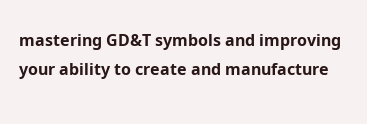mastering GD&T symbols and improving your ability to create and manufacture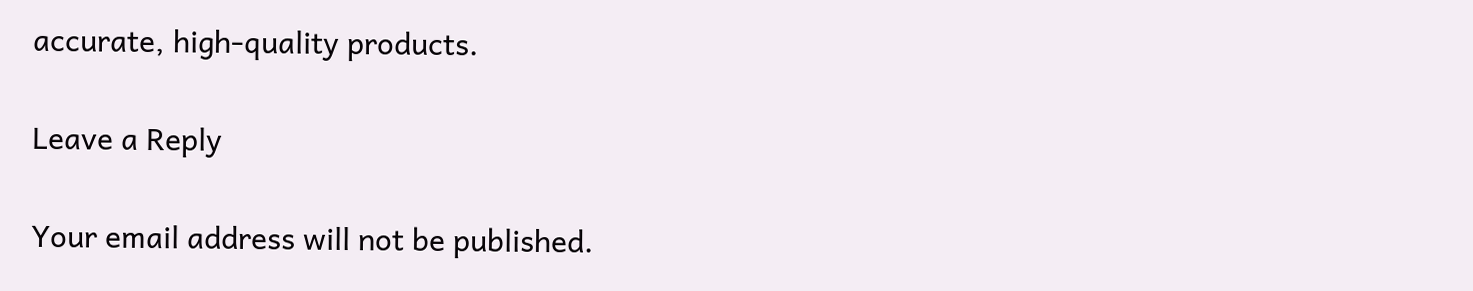accurate, high-quality products.

Leave a Reply

Your email address will not be published.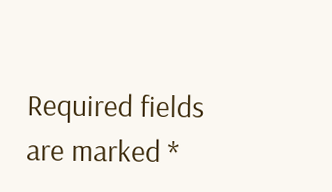Required fields are marked *